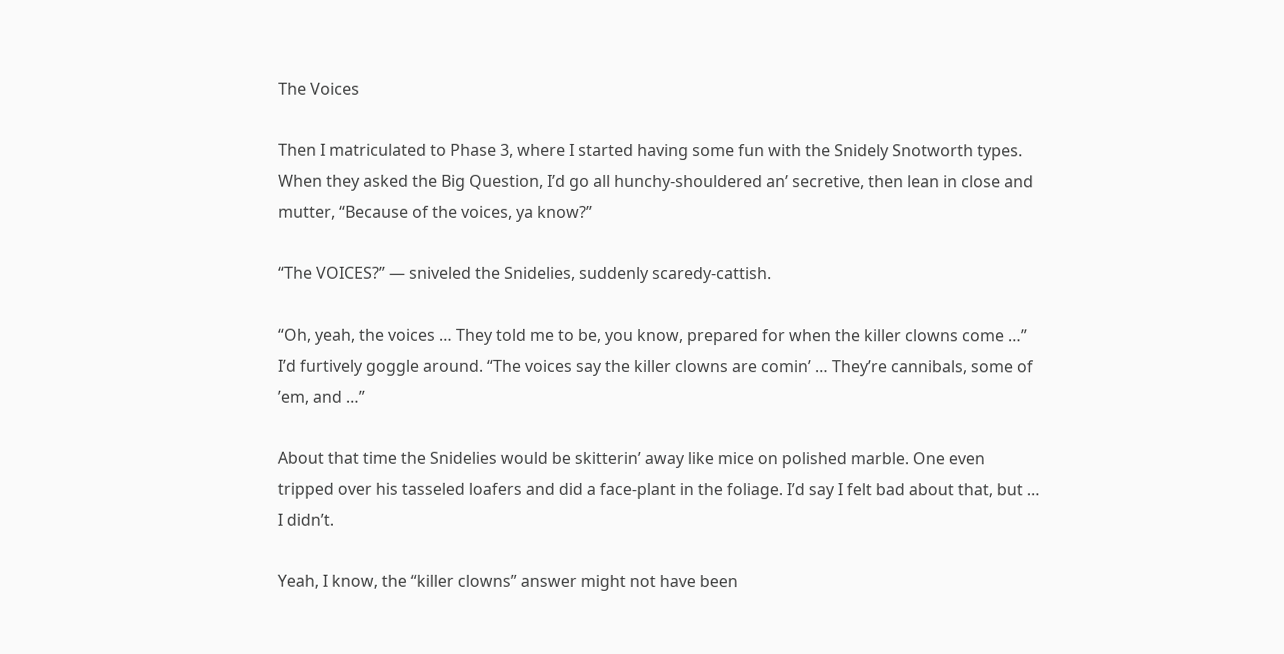The Voices

Then I matriculated to Phase 3, where I started having some fun with the Snidely Snotworth types. When they asked the Big Question, I’d go all hunchy-shouldered an’ secretive, then lean in close and mutter, “Because of the voices, ya know?”

“The VOICES?” — sniveled the Snidelies, suddenly scaredy-cattish.

“Oh, yeah, the voices … They told me to be, you know, prepared for when the killer clowns come …” I’d furtively goggle around. “The voices say the killer clowns are comin’ … They’re cannibals, some of ’em, and …”

About that time the Snidelies would be skitterin’ away like mice on polished marble. One even tripped over his tasseled loafers and did a face-plant in the foliage. I’d say I felt bad about that, but … I didn’t.

Yeah, I know, the “killer clowns” answer might not have been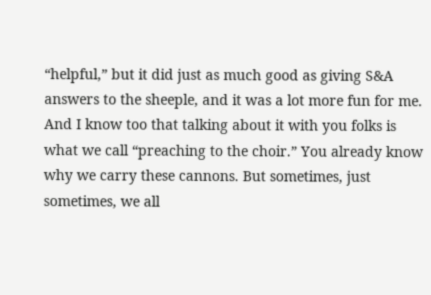“helpful,” but it did just as much good as giving S&A answers to the sheeple, and it was a lot more fun for me. And I know too that talking about it with you folks is what we call “preaching to the choir.” You already know why we carry these cannons. But sometimes, just sometimes, we all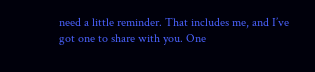need a little reminder. That includes me, and I’ve got one to share with you. One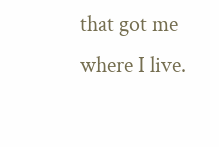that got me where I live.